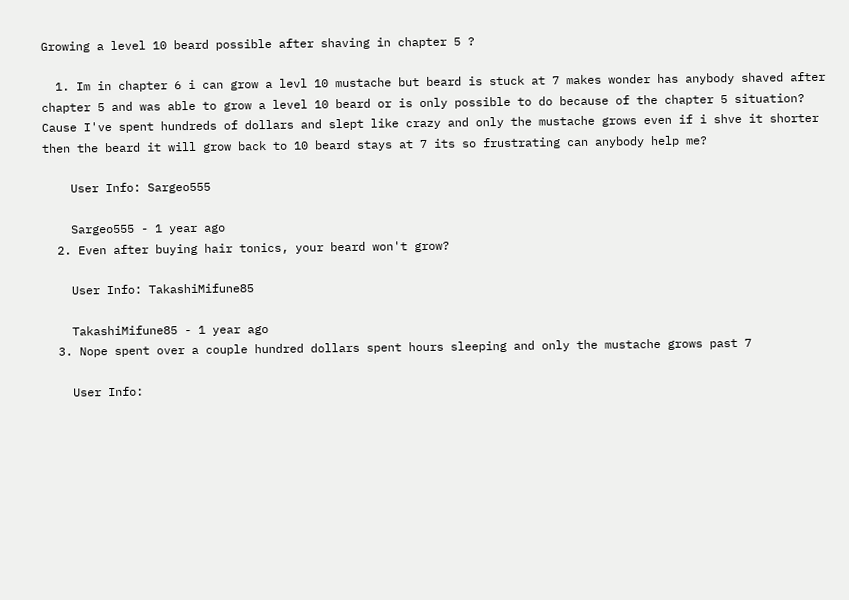Growing a level 10 beard possible after shaving in chapter 5 ?

  1. Im in chapter 6 i can grow a levl 10 mustache but beard is stuck at 7 makes wonder has anybody shaved after chapter 5 and was able to grow a level 10 beard or is only possible to do because of the chapter 5 situation? Cause I've spent hundreds of dollars and slept like crazy and only the mustache grows even if i shve it shorter then the beard it will grow back to 10 beard stays at 7 its so frustrating can anybody help me?

    User Info: Sargeo555

    Sargeo555 - 1 year ago
  2. Even after buying hair tonics, your beard won't grow?

    User Info: TakashiMifune85

    TakashiMifune85 - 1 year ago
  3. Nope spent over a couple hundred dollars spent hours sleeping and only the mustache grows past 7

    User Info: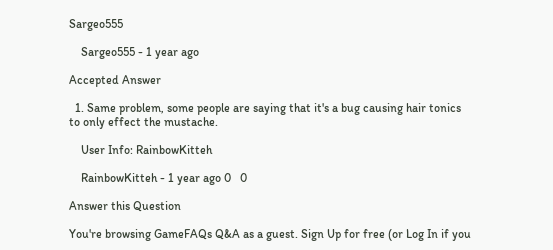Sargeo555

    Sargeo555 - 1 year ago

Accepted Answer

  1. Same problem, some people are saying that it's a bug causing hair tonics to only effect the mustache.

    User Info: RainbowKitteh

    RainbowKitteh - 1 year ago 0   0

Answer this Question

You're browsing GameFAQs Q&A as a guest. Sign Up for free (or Log In if you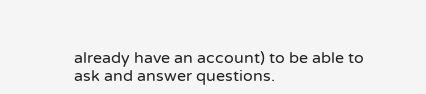already have an account) to be able to ask and answer questions.